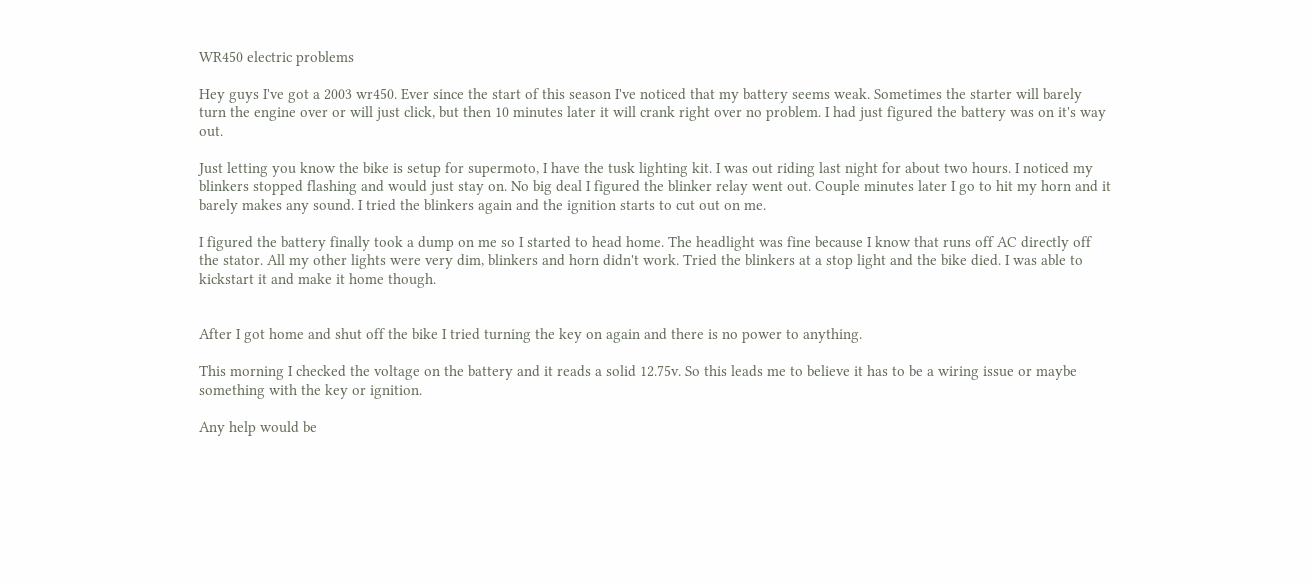WR450 electric problems

Hey guys I've got a 2003 wr450. Ever since the start of this season I've noticed that my battery seems weak. Sometimes the starter will barely turn the engine over or will just click, but then 10 minutes later it will crank right over no problem. I had just figured the battery was on it's way out.

Just letting you know the bike is setup for supermoto, I have the tusk lighting kit. I was out riding last night for about two hours. I noticed my blinkers stopped flashing and would just stay on. No big deal I figured the blinker relay went out. Couple minutes later I go to hit my horn and it barely makes any sound. I tried the blinkers again and the ignition starts to cut out on me.

I figured the battery finally took a dump on me so I started to head home. The headlight was fine because I know that runs off AC directly off the stator. All my other lights were very dim, blinkers and horn didn't work. Tried the blinkers at a stop light and the bike died. I was able to kickstart it and make it home though.


After I got home and shut off the bike I tried turning the key on again and there is no power to anything.

This morning I checked the voltage on the battery and it reads a solid 12.75v. So this leads me to believe it has to be a wiring issue or maybe something with the key or ignition.

Any help would be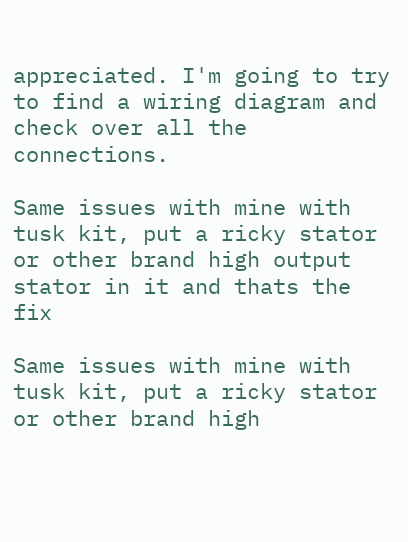appreciated. I'm going to try to find a wiring diagram and check over all the connections.

Same issues with mine with tusk kit, put a ricky stator or other brand high output stator in it and thats the fix

Same issues with mine with tusk kit, put a ricky stator or other brand high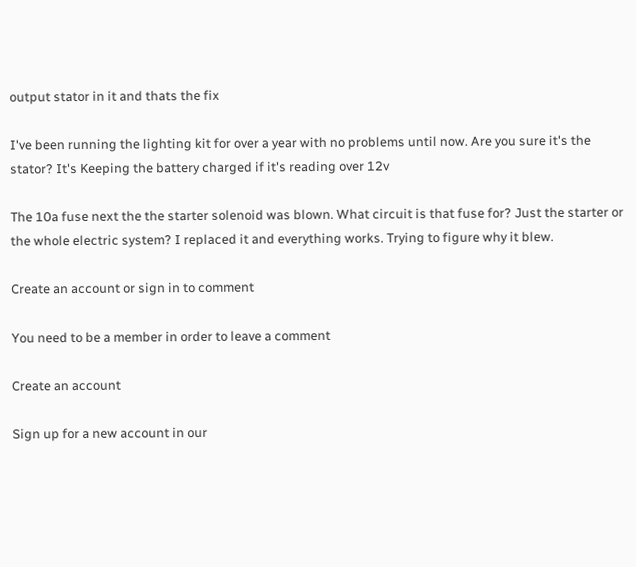output stator in it and thats the fix

I've been running the lighting kit for over a year with no problems until now. Are you sure it's the stator? It's Keeping the battery charged if it's reading over 12v

The 10a fuse next the the starter solenoid was blown. What circuit is that fuse for? Just the starter or the whole electric system? I replaced it and everything works. Trying to figure why it blew.

Create an account or sign in to comment

You need to be a member in order to leave a comment

Create an account

Sign up for a new account in our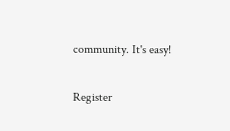community. It's easy!

Register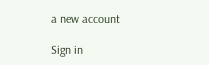a new account

Sign in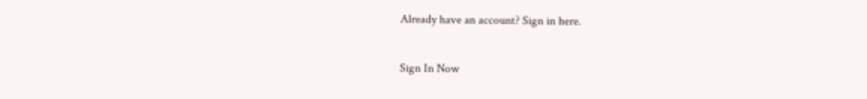Already have an account? Sign in here.

Sign In Now